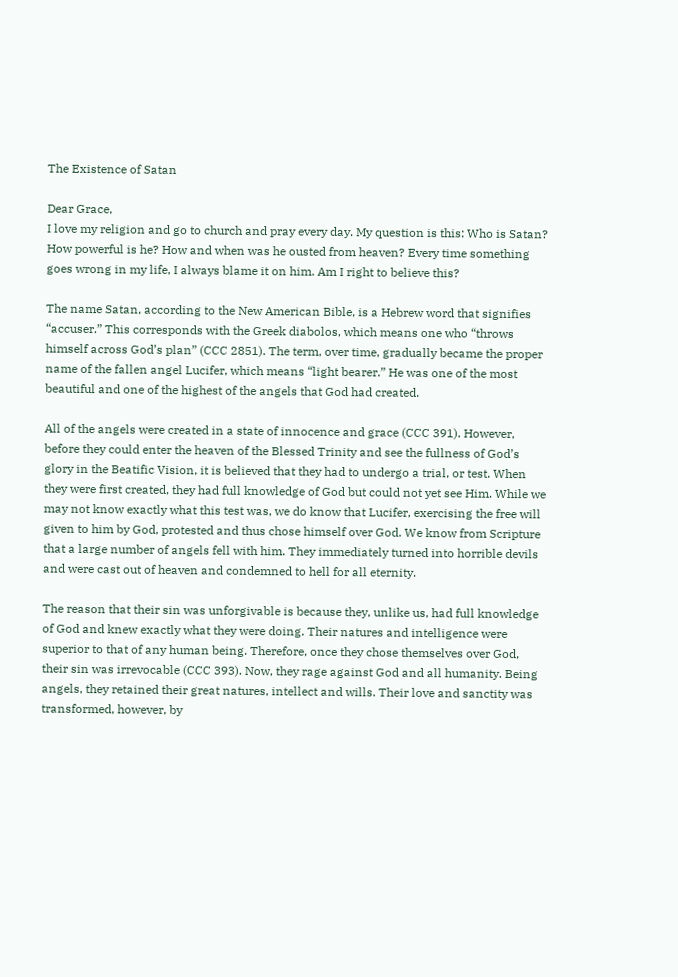The Existence of Satan

Dear Grace,
I love my religion and go to church and pray every day. My question is this: Who is Satan? How powerful is he? How and when was he ousted from heaven? Every time something goes wrong in my life, I always blame it on him. Am I right to believe this?

The name Satan, according to the New American Bible, is a Hebrew word that signifies “accuser.” This corresponds with the Greek diabolos, which means one who “throws himself across God’s plan” (CCC 2851). The term, over time, gradually became the proper name of the fallen angel Lucifer, which means “light bearer.” He was one of the most beautiful and one of the highest of the angels that God had created.

All of the angels were created in a state of innocence and grace (CCC 391). However, before they could enter the heaven of the Blessed Trinity and see the fullness of God’s glory in the Beatific Vision, it is believed that they had to undergo a trial, or test. When they were first created, they had full knowledge of God but could not yet see Him. While we may not know exactly what this test was, we do know that Lucifer, exercising the free will given to him by God, protested and thus chose himself over God. We know from Scripture that a large number of angels fell with him. They immediately turned into horrible devils and were cast out of heaven and condemned to hell for all eternity.

The reason that their sin was unforgivable is because they, unlike us, had full knowledge of God and knew exactly what they were doing. Their natures and intelligence were superior to that of any human being. Therefore, once they chose themselves over God, their sin was irrevocable (CCC 393). Now, they rage against God and all humanity. Being angels, they retained their great natures, intellect and wills. Their love and sanctity was transformed, however, by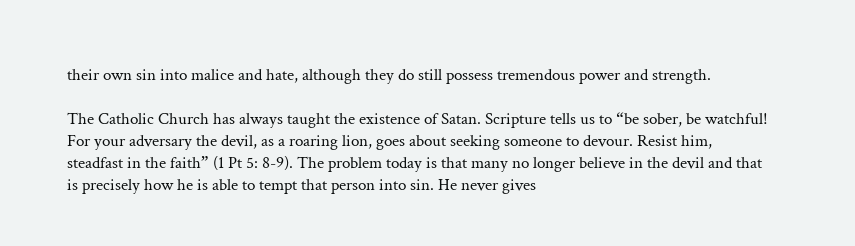their own sin into malice and hate, although they do still possess tremendous power and strength.

The Catholic Church has always taught the existence of Satan. Scripture tells us to “be sober, be watchful! For your adversary the devil, as a roaring lion, goes about seeking someone to devour. Resist him, steadfast in the faith” (1 Pt 5: 8-9). The problem today is that many no longer believe in the devil and that is precisely how he is able to tempt that person into sin. He never gives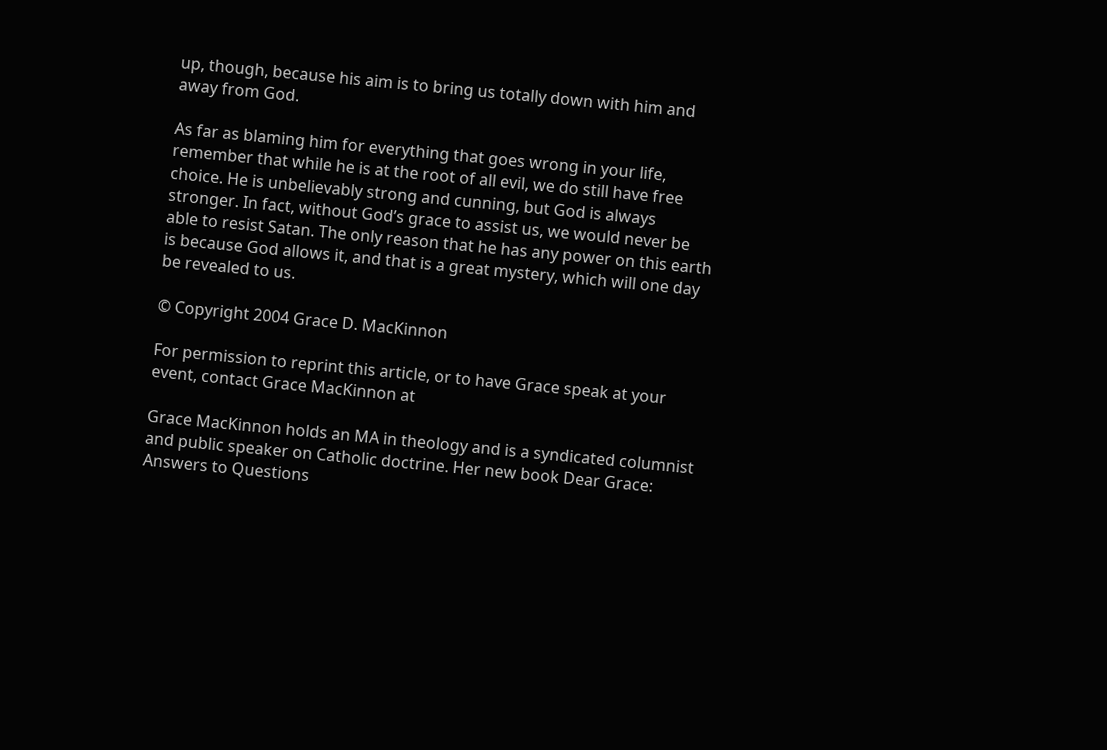up, though, because his aim is to bring us totally down with him and away from God.

As far as blaming him for everything that goes wrong in your life, remember that while he is at the root of all evil, we do still have free choice. He is unbelievably strong and cunning, but God is always stronger. In fact, without God’s grace to assist us, we would never be able to resist Satan. The only reason that he has any power on this earth is because God allows it, and that is a great mystery, which will one day be revealed to us.

© Copyright 2004 Grace D. MacKinnon

For permission to reprint this article, or to have Grace speak at your event, contact Grace MacKinnon at

Grace MacKinnon holds an MA in theology and is a syndicated columnist and public speaker on Catholic doctrine. Her new book Dear Grace: Answers to Questions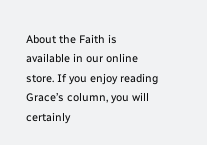About the Faith is available in our online store. If you enjoy reading Grace’s column, you will certainly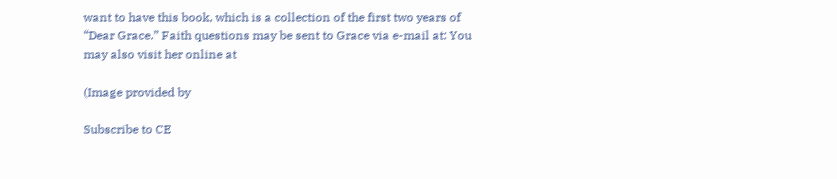want to have this book, which is a collection of the first two years of “Dear Grace.” Faith questions may be sent to Grace via e-mail at: You may also visit her online at

(Image provided by

Subscribe to CE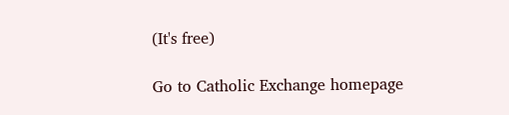(It's free)

Go to Catholic Exchange homepage